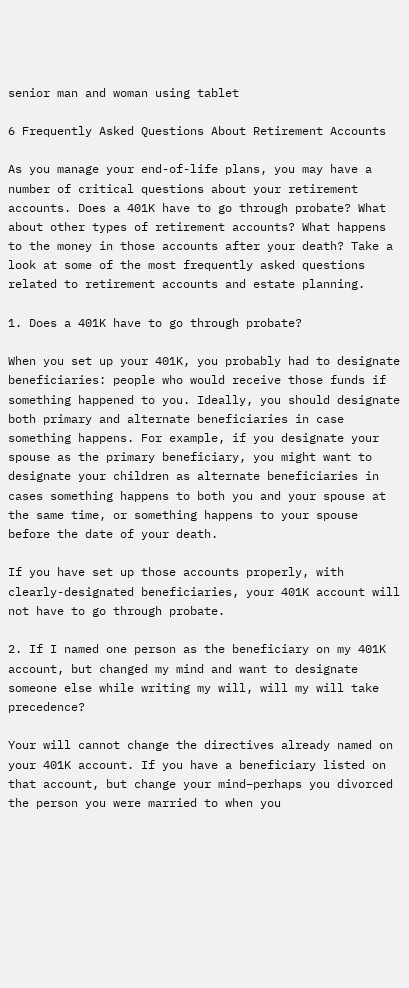senior man and woman using tablet

6 Frequently Asked Questions About Retirement Accounts

As you manage your end-of-life plans, you may have a number of critical questions about your retirement accounts. Does a 401K have to go through probate? What about other types of retirement accounts? What happens to the money in those accounts after your death? Take a look at some of the most frequently asked questions related to retirement accounts and estate planning.

1. Does a 401K have to go through probate?

When you set up your 401K, you probably had to designate beneficiaries: people who would receive those funds if something happened to you. Ideally, you should designate both primary and alternate beneficiaries in case something happens. For example, if you designate your spouse as the primary beneficiary, you might want to designate your children as alternate beneficiaries in cases something happens to both you and your spouse at the same time, or something happens to your spouse before the date of your death.

If you have set up those accounts properly, with clearly-designated beneficiaries, your 401K account will not have to go through probate.

2. If I named one person as the beneficiary on my 401K account, but changed my mind and want to designate someone else while writing my will, will my will take precedence?

Your will cannot change the directives already named on your 401K account. If you have a beneficiary listed on that account, but change your mind–perhaps you divorced the person you were married to when you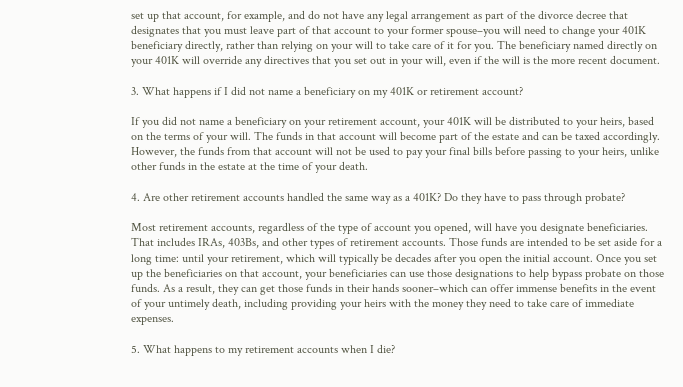set up that account, for example, and do not have any legal arrangement as part of the divorce decree that designates that you must leave part of that account to your former spouse–you will need to change your 401K beneficiary directly, rather than relying on your will to take care of it for you. The beneficiary named directly on your 401K will override any directives that you set out in your will, even if the will is the more recent document.

3. What happens if I did not name a beneficiary on my 401K or retirement account?

If you did not name a beneficiary on your retirement account, your 401K will be distributed to your heirs, based on the terms of your will. The funds in that account will become part of the estate and can be taxed accordingly. However, the funds from that account will not be used to pay your final bills before passing to your heirs, unlike other funds in the estate at the time of your death.

4. Are other retirement accounts handled the same way as a 401K? Do they have to pass through probate?

Most retirement accounts, regardless of the type of account you opened, will have you designate beneficiaries. That includes IRAs, 403Bs, and other types of retirement accounts. Those funds are intended to be set aside for a long time: until your retirement, which will typically be decades after you open the initial account. Once you set up the beneficiaries on that account, your beneficiaries can use those designations to help bypass probate on those funds. As a result, they can get those funds in their hands sooner–which can offer immense benefits in the event of your untimely death, including providing your heirs with the money they need to take care of immediate expenses.

5. What happens to my retirement accounts when I die?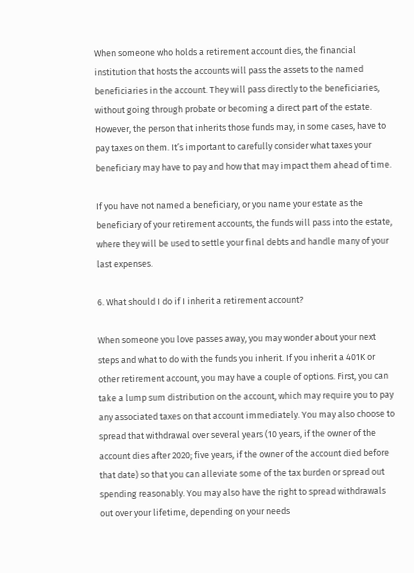When someone who holds a retirement account dies, the financial institution that hosts the accounts will pass the assets to the named beneficiaries in the account. They will pass directly to the beneficiaries, without going through probate or becoming a direct part of the estate. However, the person that inherits those funds may, in some cases, have to pay taxes on them. It’s important to carefully consider what taxes your beneficiary may have to pay and how that may impact them ahead of time.

If you have not named a beneficiary, or you name your estate as the beneficiary of your retirement accounts, the funds will pass into the estate, where they will be used to settle your final debts and handle many of your last expenses.

6. What should I do if I inherit a retirement account?

When someone you love passes away, you may wonder about your next steps and what to do with the funds you inherit. If you inherit a 401K or other retirement account, you may have a couple of options. First, you can take a lump sum distribution on the account, which may require you to pay any associated taxes on that account immediately. You may also choose to spread that withdrawal over several years (10 years, if the owner of the account dies after 2020; five years, if the owner of the account died before that date) so that you can alleviate some of the tax burden or spread out spending reasonably. You may also have the right to spread withdrawals out over your lifetime, depending on your needs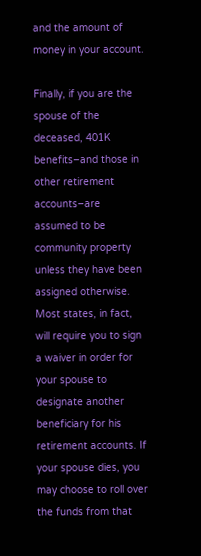and the amount of money in your account.

Finally, if you are the spouse of the deceased, 401K benefits–and those in other retirement accounts–are assumed to be community property unless they have been assigned otherwise. Most states, in fact, will require you to sign a waiver in order for your spouse to designate another beneficiary for his retirement accounts. If your spouse dies, you may choose to roll over the funds from that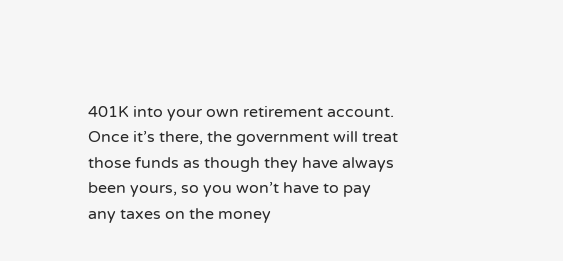401K into your own retirement account. Once it’s there, the government will treat those funds as though they have always been yours, so you won’t have to pay any taxes on the money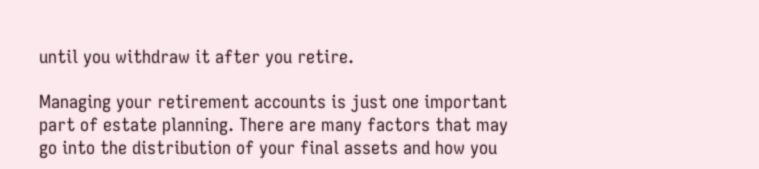until you withdraw it after you retire.

Managing your retirement accounts is just one important part of estate planning. There are many factors that may go into the distribution of your final assets and how you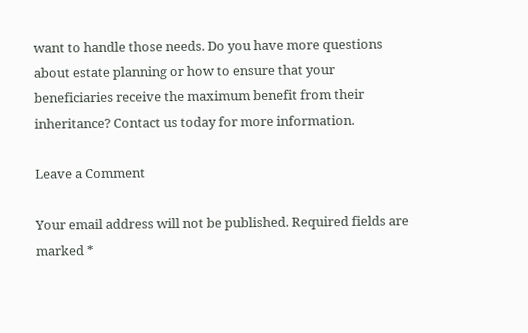want to handle those needs. Do you have more questions about estate planning or how to ensure that your beneficiaries receive the maximum benefit from their inheritance? Contact us today for more information.

Leave a Comment

Your email address will not be published. Required fields are marked *